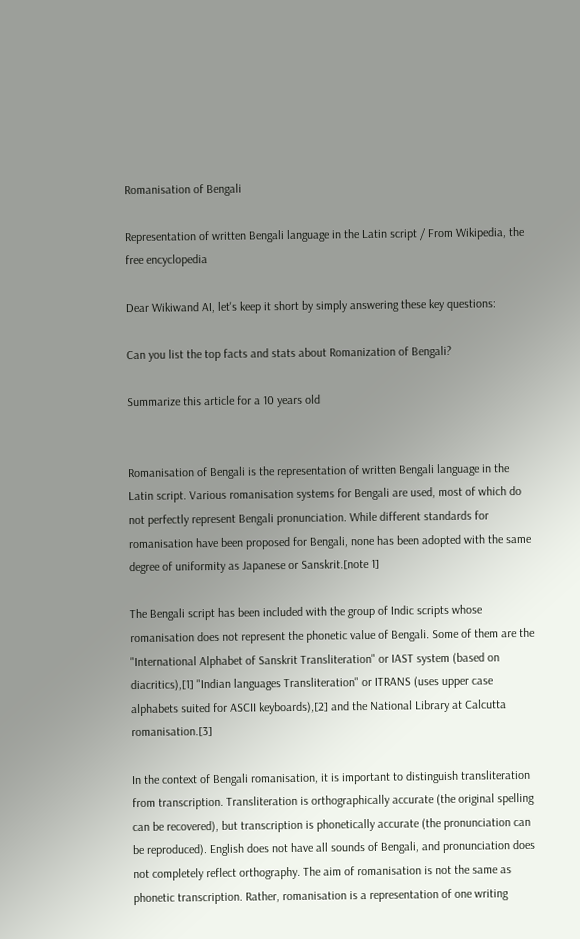Romanisation of Bengali

Representation of written Bengali language in the Latin script / From Wikipedia, the free encyclopedia

Dear Wikiwand AI, let's keep it short by simply answering these key questions:

Can you list the top facts and stats about Romanization of Bengali?

Summarize this article for a 10 years old


Romanisation of Bengali is the representation of written Bengali language in the Latin script. Various romanisation systems for Bengali are used, most of which do not perfectly represent Bengali pronunciation. While different standards for romanisation have been proposed for Bengali, none has been adopted with the same degree of uniformity as Japanese or Sanskrit.[note 1]

The Bengali script has been included with the group of Indic scripts whose romanisation does not represent the phonetic value of Bengali. Some of them are the "International Alphabet of Sanskrit Transliteration" or IAST system (based on diacritics),[1] "Indian languages Transliteration" or ITRANS (uses upper case alphabets suited for ASCII keyboards),[2] and the National Library at Calcutta romanisation.[3]

In the context of Bengali romanisation, it is important to distinguish transliteration from transcription. Transliteration is orthographically accurate (the original spelling can be recovered), but transcription is phonetically accurate (the pronunciation can be reproduced). English does not have all sounds of Bengali, and pronunciation does not completely reflect orthography. The aim of romanisation is not the same as phonetic transcription. Rather, romanisation is a representation of one writing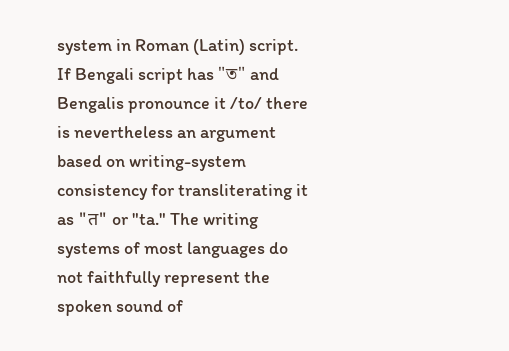system in Roman (Latin) script. If Bengali script has "ত" and Bengalis pronounce it /to/ there is nevertheless an argument based on writing-system consistency for transliterating it as "त" or "ta." The writing systems of most languages do not faithfully represent the spoken sound of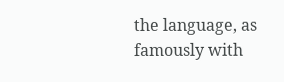the language, as famously with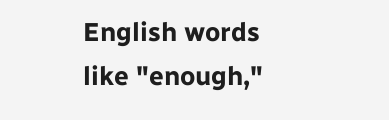English words like "enough,"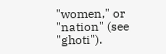"women," or "nation" (see "ghoti").